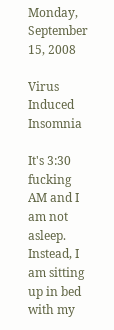Monday, September 15, 2008

Virus Induced Insomnia

It's 3:30 fucking AM and I am not asleep. Instead, I am sitting up in bed with my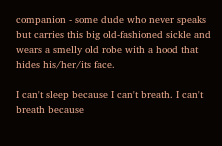companion - some dude who never speaks but carries this big old-fashioned sickle and wears a smelly old robe with a hood that hides his/her/its face.

I can't sleep because I can't breath. I can't breath because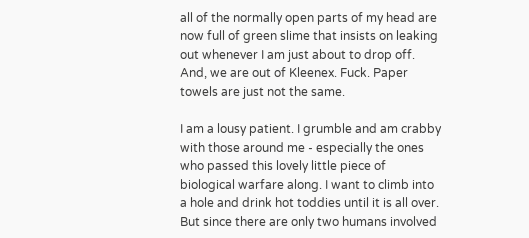all of the normally open parts of my head are now full of green slime that insists on leaking out whenever I am just about to drop off. And, we are out of Kleenex. Fuck. Paper towels are just not the same.

I am a lousy patient. I grumble and am crabby with those around me - especially the ones who passed this lovely little piece of biological warfare along. I want to climb into a hole and drink hot toddies until it is all over. But since there are only two humans involved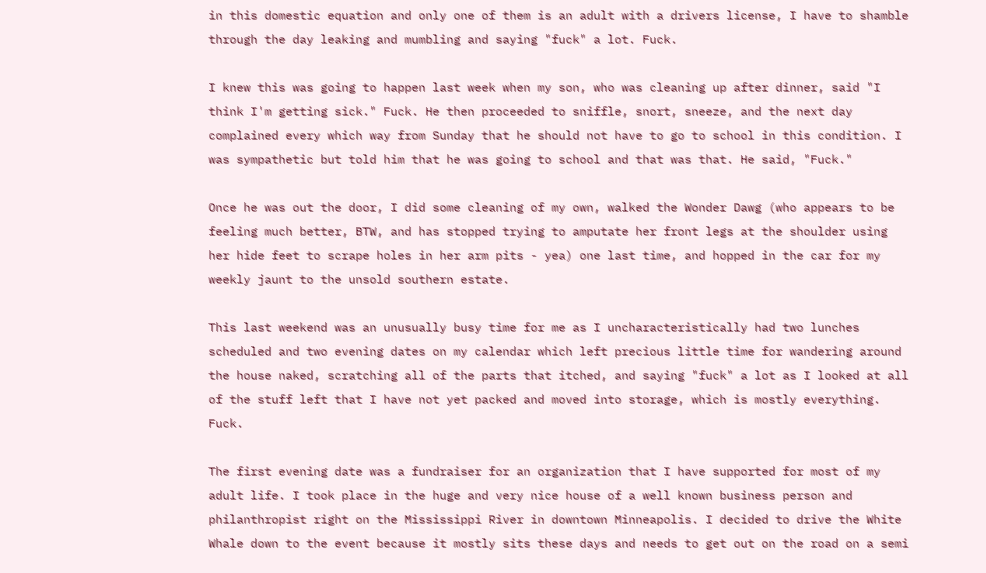in this domestic equation and only one of them is an adult with a drivers license, I have to shamble through the day leaking and mumbling and saying "fuck" a lot. Fuck.

I knew this was going to happen last week when my son, who was cleaning up after dinner, said "I think I'm getting sick." Fuck. He then proceeded to sniffle, snort, sneeze, and the next day complained every which way from Sunday that he should not have to go to school in this condition. I was sympathetic but told him that he was going to school and that was that. He said, "Fuck."

Once he was out the door, I did some cleaning of my own, walked the Wonder Dawg (who appears to be feeling much better, BTW, and has stopped trying to amputate her front legs at the shoulder using her hide feet to scrape holes in her arm pits - yea) one last time, and hopped in the car for my weekly jaunt to the unsold southern estate.

This last weekend was an unusually busy time for me as I uncharacteristically had two lunches scheduled and two evening dates on my calendar which left precious little time for wandering around the house naked, scratching all of the parts that itched, and saying "fuck" a lot as I looked at all of the stuff left that I have not yet packed and moved into storage, which is mostly everything. Fuck.

The first evening date was a fundraiser for an organization that I have supported for most of my adult life. I took place in the huge and very nice house of a well known business person and philanthropist right on the Mississippi River in downtown Minneapolis. I decided to drive the White Whale down to the event because it mostly sits these days and needs to get out on the road on a semi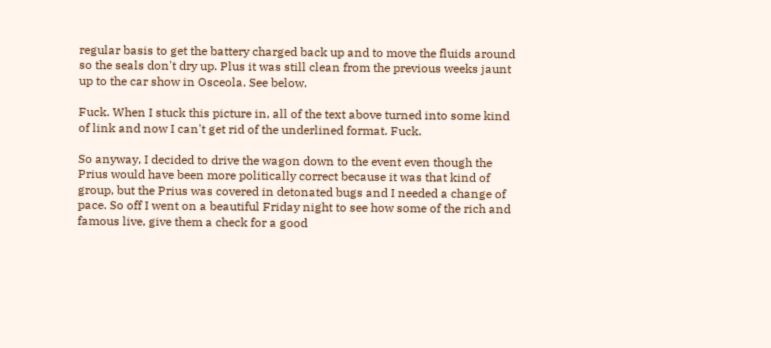regular basis to get the battery charged back up and to move the fluids around so the seals don't dry up. Plus it was still clean from the previous weeks jaunt up to the car show in Osceola. See below.

Fuck. When I stuck this picture in, all of the text above turned into some kind of link and now I can't get rid of the underlined format. Fuck.

So anyway, I decided to drive the wagon down to the event even though the Prius would have been more politically correct because it was that kind of group, but the Prius was covered in detonated bugs and I needed a change of pace. So off I went on a beautiful Friday night to see how some of the rich and famous live, give them a check for a good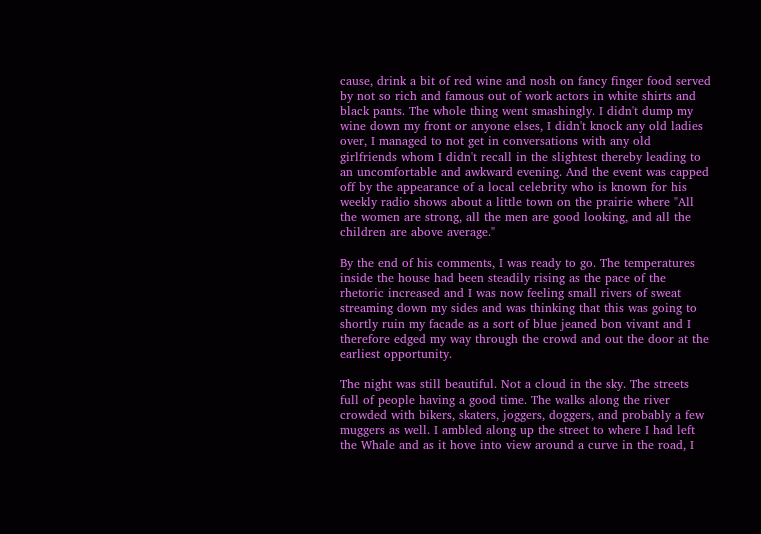cause, drink a bit of red wine and nosh on fancy finger food served by not so rich and famous out of work actors in white shirts and black pants. The whole thing went smashingly. I didn't dump my wine down my front or anyone elses, I didn't knock any old ladies over, I managed to not get in conversations with any old girlfriends whom I didn't recall in the slightest thereby leading to an uncomfortable and awkward evening. And the event was capped off by the appearance of a local celebrity who is known for his weekly radio shows about a little town on the prairie where "All the women are strong, all the men are good looking, and all the children are above average."

By the end of his comments, I was ready to go. The temperatures inside the house had been steadily rising as the pace of the rhetoric increased and I was now feeling small rivers of sweat streaming down my sides and was thinking that this was going to shortly ruin my facade as a sort of blue jeaned bon vivant and I therefore edged my way through the crowd and out the door at the earliest opportunity.

The night was still beautiful. Not a cloud in the sky. The streets full of people having a good time. The walks along the river crowded with bikers, skaters, joggers, doggers, and probably a few muggers as well. I ambled along up the street to where I had left the Whale and as it hove into view around a curve in the road, I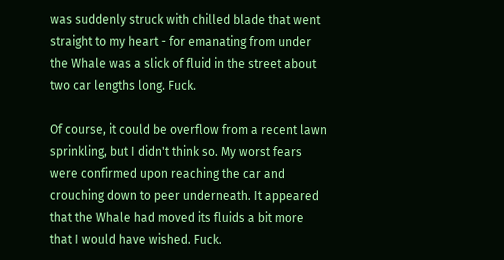was suddenly struck with chilled blade that went straight to my heart - for emanating from under the Whale was a slick of fluid in the street about two car lengths long. Fuck.

Of course, it could be overflow from a recent lawn sprinkling, but I didn't think so. My worst fears were confirmed upon reaching the car and crouching down to peer underneath. It appeared that the Whale had moved its fluids a bit more that I would have wished. Fuck.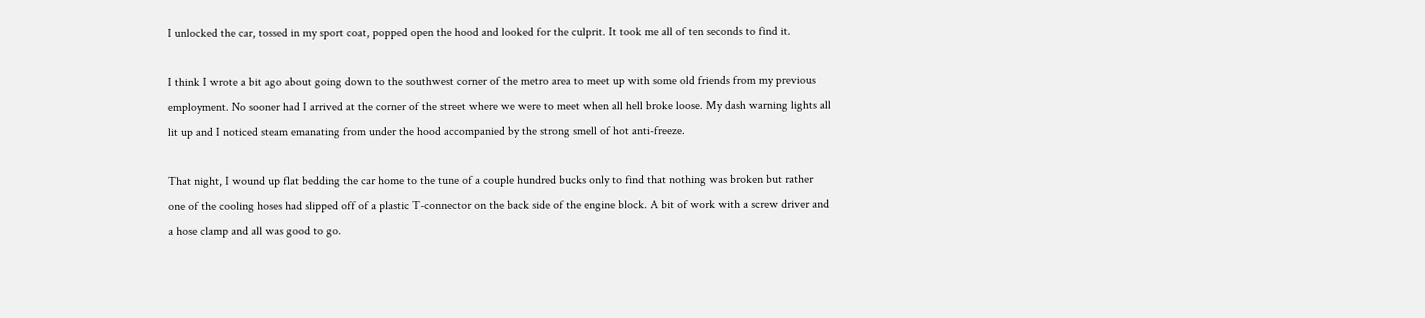I unlocked the car, tossed in my sport coat, popped open the hood and looked for the culprit. It took me all of ten seconds to find it.

I think I wrote a bit ago about going down to the southwest corner of the metro area to meet up with some old friends from my previous employment. No sooner had I arrived at the corner of the street where we were to meet when all hell broke loose. My dash warning lights all lit up and I noticed steam emanating from under the hood accompanied by the strong smell of hot anti-freeze.

That night, I wound up flat bedding the car home to the tune of a couple hundred bucks only to find that nothing was broken but rather one of the cooling hoses had slipped off of a plastic T-connector on the back side of the engine block. A bit of work with a screw driver and a hose clamp and all was good to go.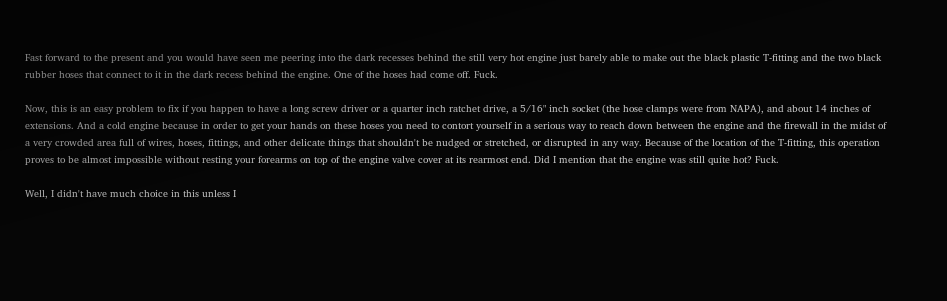Fast forward to the present and you would have seen me peering into the dark recesses behind the still very hot engine just barely able to make out the black plastic T-fitting and the two black rubber hoses that connect to it in the dark recess behind the engine. One of the hoses had come off. Fuck.

Now, this is an easy problem to fix if you happen to have a long screw driver or a quarter inch ratchet drive, a 5/16" inch socket (the hose clamps were from NAPA), and about 14 inches of extensions. And a cold engine because in order to get your hands on these hoses you need to contort yourself in a serious way to reach down between the engine and the firewall in the midst of a very crowded area full of wires, hoses, fittings, and other delicate things that shouldn't be nudged or stretched, or disrupted in any way. Because of the location of the T-fitting, this operation proves to be almost impossible without resting your forearms on top of the engine valve cover at its rearmost end. Did I mention that the engine was still quite hot? Fuck.

Well, I didn't have much choice in this unless I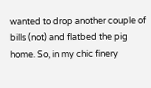wanted to drop another couple of bills (not) and flatbed the pig home. So, in my chic finery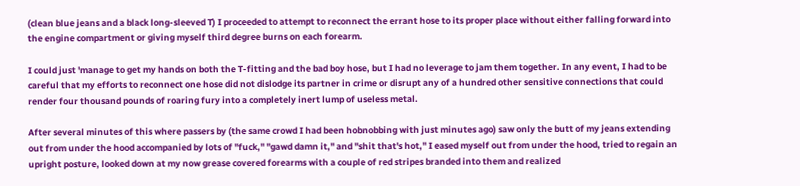(clean blue jeans and a black long-sleeved T) I proceeded to attempt to reconnect the errant hose to its proper place without either falling forward into the engine compartment or giving myself third degree burns on each forearm.

I could just 'manage to get my hands on both the T-fitting and the bad boy hose, but I had no leverage to jam them together. In any event, I had to be careful that my efforts to reconnect one hose did not dislodge its partner in crime or disrupt any of a hundred other sensitive connections that could render four thousand pounds of roaring fury into a completely inert lump of useless metal.

After several minutes of this where passers by (the same crowd I had been hobnobbing with just minutes ago) saw only the butt of my jeans extending out from under the hood accompanied by lots of "fuck," "gawd damn it," and "shit that's hot," I eased myself out from under the hood, tried to regain an upright posture, looked down at my now grease covered forearms with a couple of red stripes branded into them and realized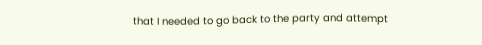that I needed to go back to the party and attempt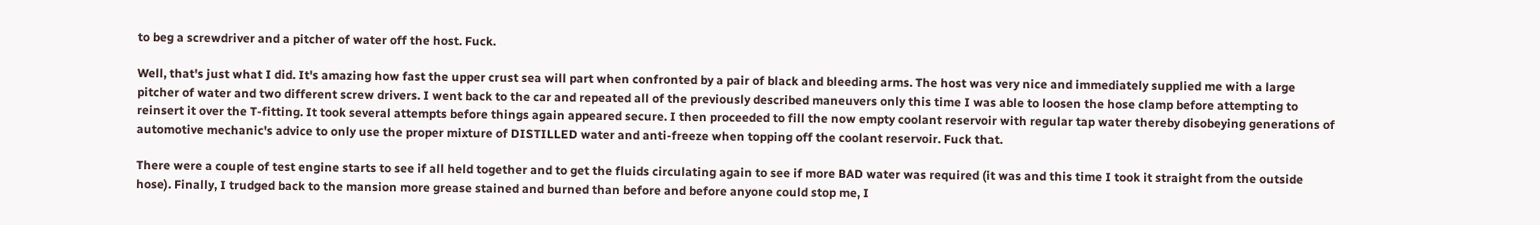to beg a screwdriver and a pitcher of water off the host. Fuck.

Well, that's just what I did. It's amazing how fast the upper crust sea will part when confronted by a pair of black and bleeding arms. The host was very nice and immediately supplied me with a large pitcher of water and two different screw drivers. I went back to the car and repeated all of the previously described maneuvers only this time I was able to loosen the hose clamp before attempting to reinsert it over the T-fitting. It took several attempts before things again appeared secure. I then proceeded to fill the now empty coolant reservoir with regular tap water thereby disobeying generations of automotive mechanic's advice to only use the proper mixture of DISTILLED water and anti-freeze when topping off the coolant reservoir. Fuck that.

There were a couple of test engine starts to see if all held together and to get the fluids circulating again to see if more BAD water was required (it was and this time I took it straight from the outside hose). Finally, I trudged back to the mansion more grease stained and burned than before and before anyone could stop me, I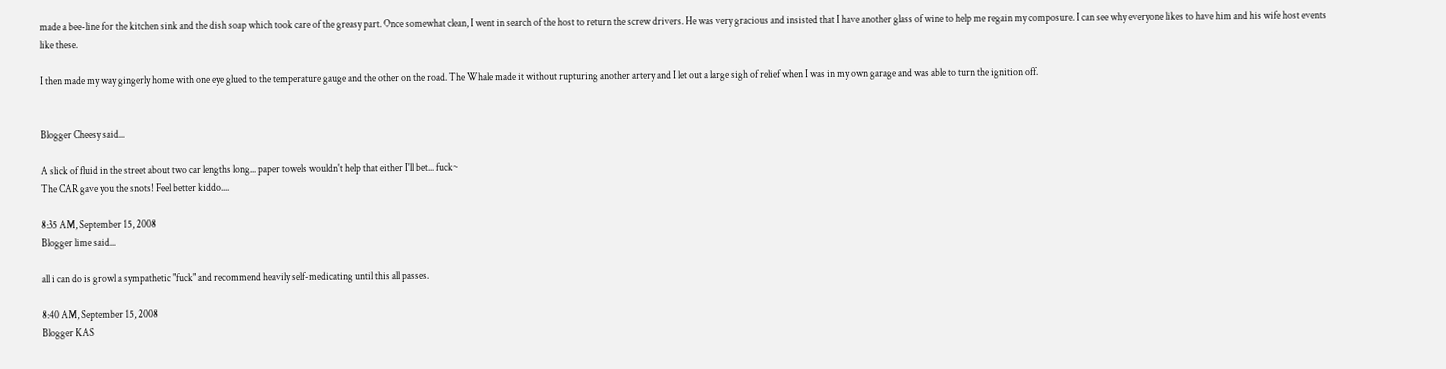made a bee-line for the kitchen sink and the dish soap which took care of the greasy part. Once somewhat clean, I went in search of the host to return the screw drivers. He was very gracious and insisted that I have another glass of wine to help me regain my composure. I can see why everyone likes to have him and his wife host events like these.

I then made my way gingerly home with one eye glued to the temperature gauge and the other on the road. The Whale made it without rupturing another artery and I let out a large sigh of relief when I was in my own garage and was able to turn the ignition off.


Blogger Cheesy said...

A slick of fluid in the street about two car lengths long... paper towels wouldn't help that either I'll bet... fuck~
The CAR gave you the snots! Feel better kiddo....

8:35 AM, September 15, 2008
Blogger lime said...

all i can do is growl a sympathetic "fuck" and recommend heavily self-medicating until this all passes.

8:40 AM, September 15, 2008
Blogger KAS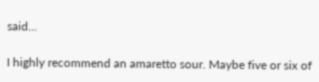said...

I highly recommend an amaretto sour. Maybe five or six of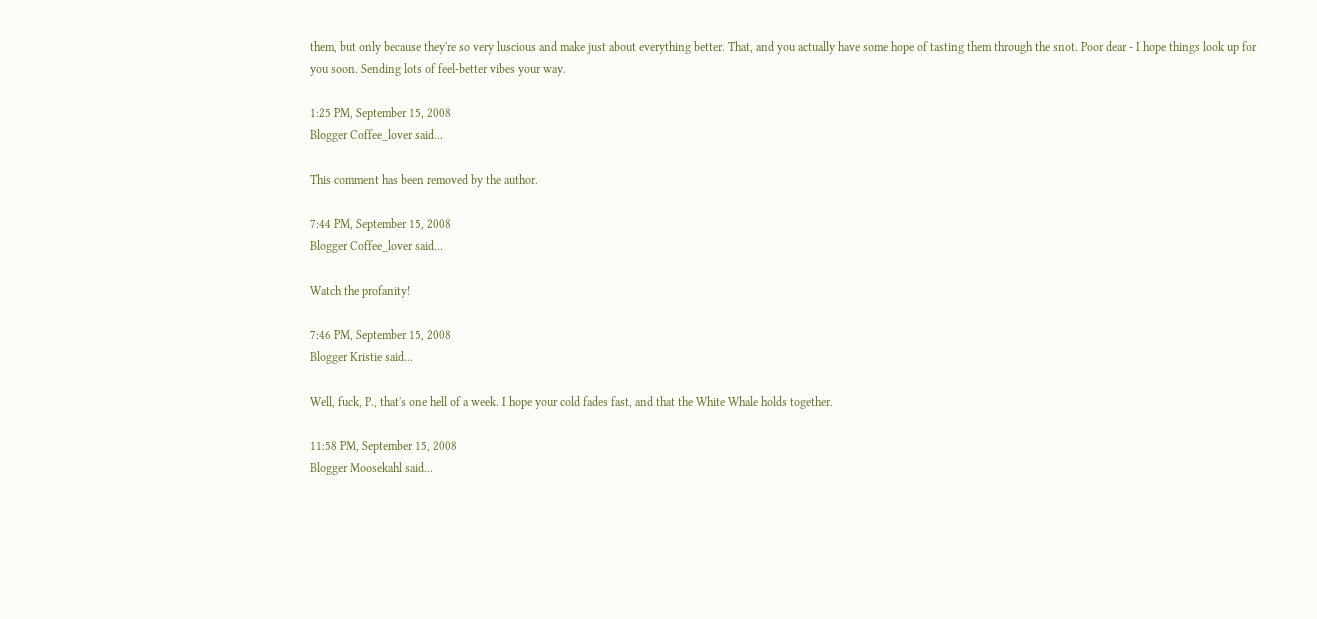them, but only because they're so very luscious and make just about everything better. That, and you actually have some hope of tasting them through the snot. Poor dear - I hope things look up for you soon. Sending lots of feel-better vibes your way.

1:25 PM, September 15, 2008
Blogger Coffee_lover said...

This comment has been removed by the author.

7:44 PM, September 15, 2008
Blogger Coffee_lover said...

Watch the profanity!

7:46 PM, September 15, 2008
Blogger Kristie said...

Well, fuck, P., that's one hell of a week. I hope your cold fades fast, and that the White Whale holds together.

11:58 PM, September 15, 2008
Blogger Moosekahl said...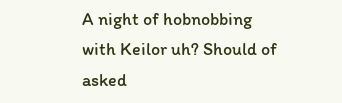A night of hobnobbing with Keilor uh? Should of asked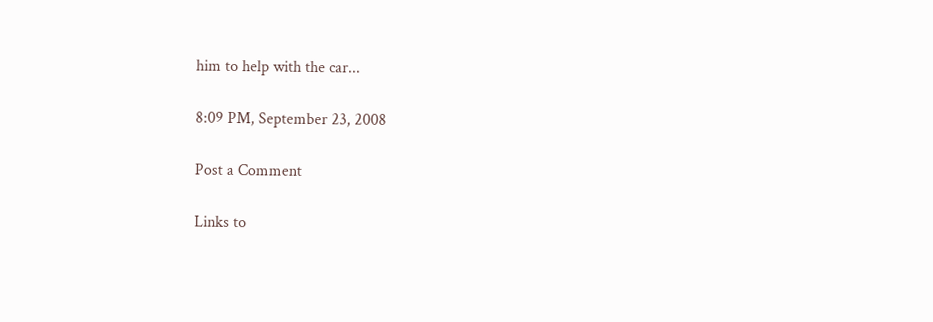him to help with the car...

8:09 PM, September 23, 2008

Post a Comment

Links to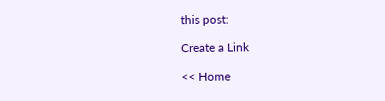this post:

Create a Link

<< Home